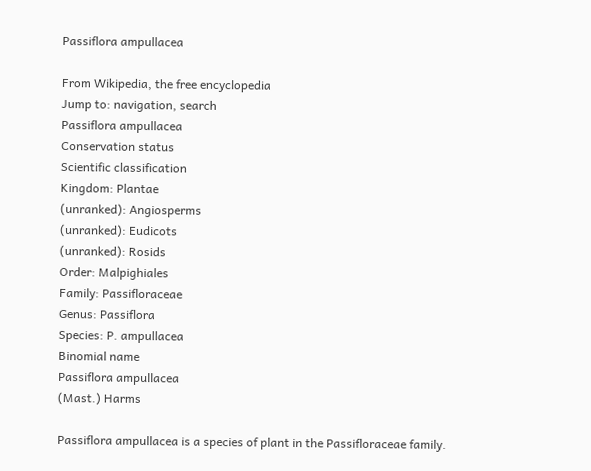Passiflora ampullacea

From Wikipedia, the free encyclopedia
Jump to: navigation, search
Passiflora ampullacea
Conservation status
Scientific classification
Kingdom: Plantae
(unranked): Angiosperms
(unranked): Eudicots
(unranked): Rosids
Order: Malpighiales
Family: Passifloraceae
Genus: Passiflora
Species: P. ampullacea
Binomial name
Passiflora ampullacea
(Mast.) Harms

Passiflora ampullacea is a species of plant in the Passifloraceae family.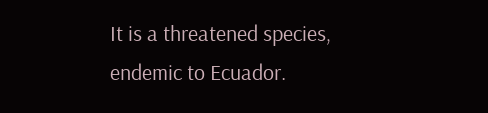It is a threatened species, endemic to Ecuador.